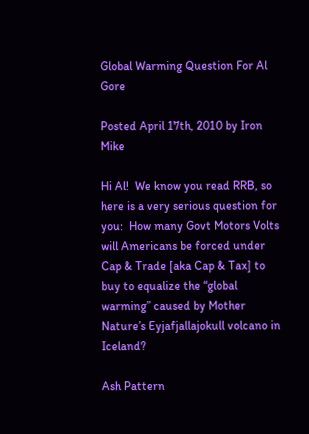Global Warming Question For Al Gore

Posted April 17th, 2010 by Iron Mike

Hi Al!  We know you read RRB, so here is a very serious question for you:  How many Govt Motors Volts will Americans be forced under Cap & Trade [aka Cap & Tax] to buy to equalize the “global warming” caused by Mother Nature’s Eyjafjallajokull volcano in Iceland?

Ash Pattern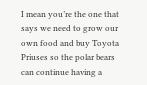I mean you’re the one that says we need to grow our own food and buy Toyota Priuses so the polar bears can continue having a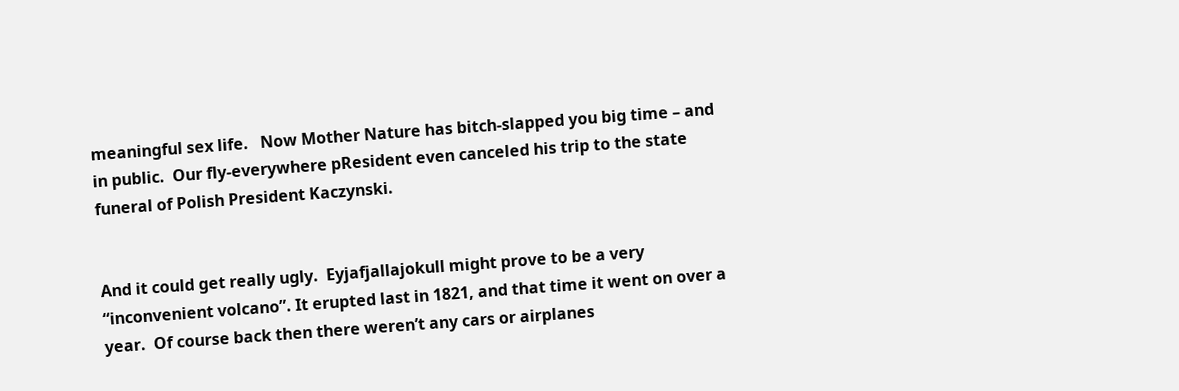meaningful sex life.   Now Mother Nature has bitch-slapped you big time – and in public.  Our fly-everywhere pResident even canceled his trip to the state funeral of Polish President Kaczynski.


And it could get really ugly.  Eyjafjallajokull might prove to be a very “inconvenient volcano”. It erupted last in 1821, and that time it went on over a year.  Of course back then there weren’t any cars or airplanes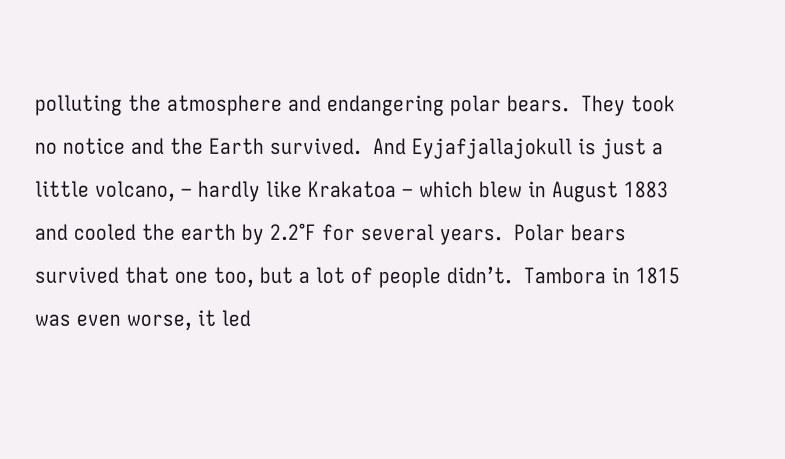polluting the atmosphere and endangering polar bears.  They took no notice and the Earth survived.  And Eyjafjallajokull is just a little volcano, – hardly like Krakatoa – which blew in August 1883 and cooled the earth by 2.2°F for several years.  Polar bears survived that one too, but a lot of people didn’t.  Tambora in 1815 was even worse, it led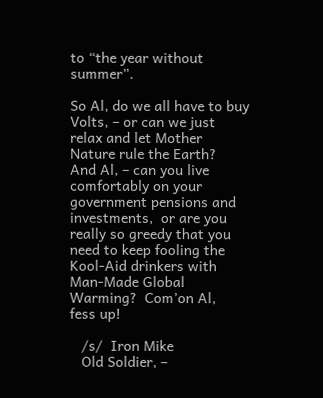to “the year without summer”.

So Al, do we all have to buy Volts, – or can we just relax and let Mother Nature rule the Earth?  And Al, – can you live comfortably on your government pensions and investments,  or are you really so greedy that you need to keep fooling the Kool-Aid drinkers with Man-Made Global Warming?  Com’on Al,  fess up!

   /s/  Iron Mike
   Old Soldier, –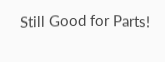Still Good for Parts!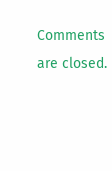Comments are closed.